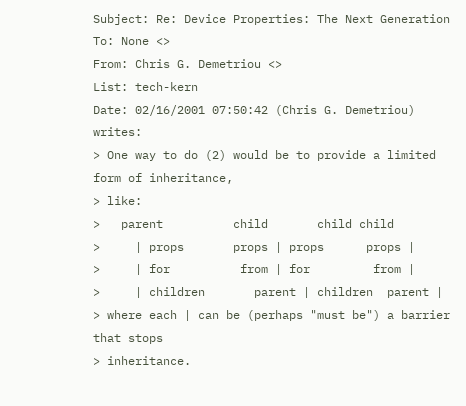Subject: Re: Device Properties: The Next Generation
To: None <>
From: Chris G. Demetriou <>
List: tech-kern
Date: 02/16/2001 07:50:42 (Chris G. Demetriou) writes:
> One way to do (2) would be to provide a limited form of inheritance,
> like:
>   parent          child       child child
>     | props       props | props      props |
>     | for          from | for         from |
>     | children       parent | children  parent |
> where each | can be (perhaps "must be") a barrier that stops
> inheritance.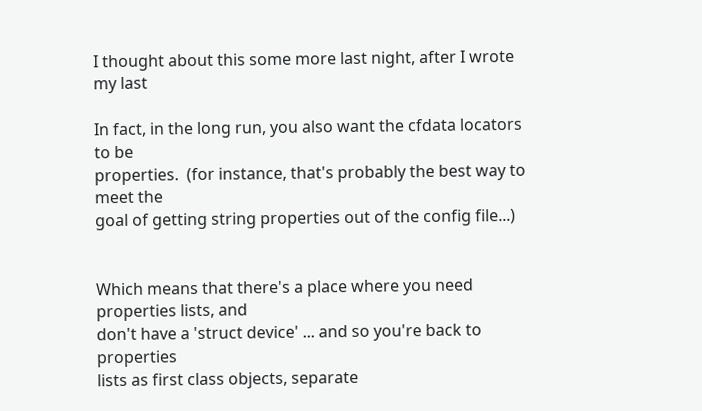I thought about this some more last night, after I wrote my last

In fact, in the long run, you also want the cfdata locators to be
properties.  (for instance, that's probably the best way to meet the
goal of getting string properties out of the config file...)


Which means that there's a place where you need properties lists, and
don't have a 'struct device' ... and so you're back to properties
lists as first class objects, separate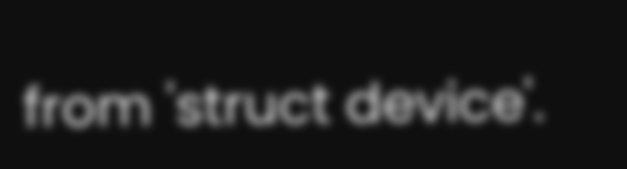from 'struct device'.